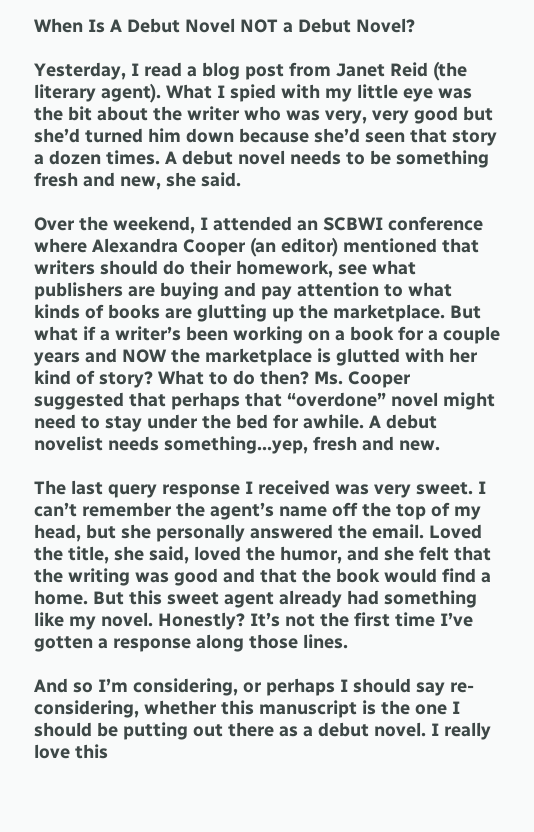When Is A Debut Novel NOT a Debut Novel?

Yesterday, I read a blog post from Janet Reid (the literary agent). What I spied with my little eye was the bit about the writer who was very, very good but she’d turned him down because she’d seen that story a dozen times. A debut novel needs to be something fresh and new, she said.

Over the weekend, I attended an SCBWI conference where Alexandra Cooper (an editor) mentioned that writers should do their homework, see what publishers are buying and pay attention to what kinds of books are glutting up the marketplace. But what if a writer’s been working on a book for a couple years and NOW the marketplace is glutted with her kind of story? What to do then? Ms. Cooper suggested that perhaps that “overdone” novel might need to stay under the bed for awhile. A debut novelist needs something…yep, fresh and new.

The last query response I received was very sweet. I can’t remember the agent’s name off the top of my head, but she personally answered the email. Loved the title, she said, loved the humor, and she felt that the writing was good and that the book would find a home. But this sweet agent already had something like my novel. Honestly? It’s not the first time I’ve gotten a response along those lines.

And so I’m considering, or perhaps I should say re-considering, whether this manuscript is the one I should be putting out there as a debut novel. I really love this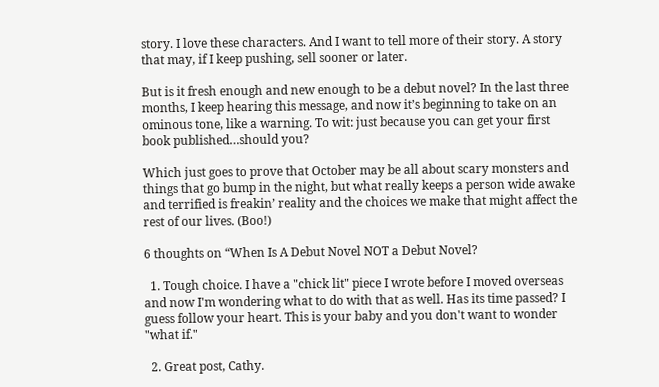story. I love these characters. And I want to tell more of their story. A story that may, if I keep pushing, sell sooner or later.

But is it fresh enough and new enough to be a debut novel? In the last three months, I keep hearing this message, and now it’s beginning to take on an ominous tone, like a warning. To wit: just because you can get your first book published…should you?

Which just goes to prove that October may be all about scary monsters and things that go bump in the night, but what really keeps a person wide awake and terrified is freakin’ reality and the choices we make that might affect the rest of our lives. (Boo!)

6 thoughts on “When Is A Debut Novel NOT a Debut Novel?

  1. Tough choice. I have a "chick lit" piece I wrote before I moved overseas and now I'm wondering what to do with that as well. Has its time passed? I guess follow your heart. This is your baby and you don't want to wonder "what if."

  2. Great post, Cathy.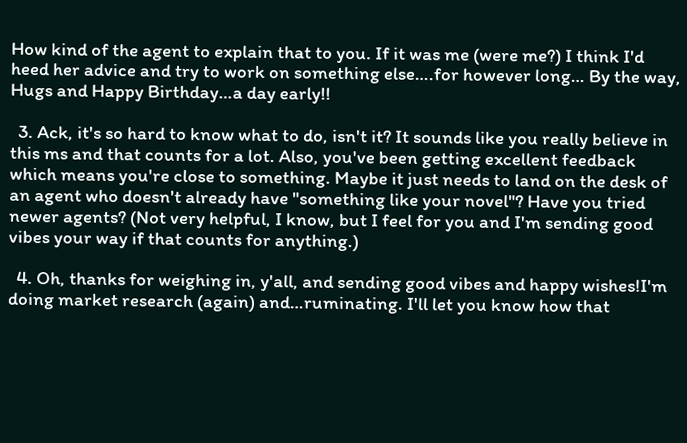How kind of the agent to explain that to you. If it was me (were me?) I think I'd heed her advice and try to work on something else….for however long… By the way, Hugs and Happy Birthday…a day early!!

  3. Ack, it's so hard to know what to do, isn't it? It sounds like you really believe in this ms and that counts for a lot. Also, you've been getting excellent feedback which means you're close to something. Maybe it just needs to land on the desk of an agent who doesn't already have "something like your novel"? Have you tried newer agents? (Not very helpful, I know, but I feel for you and I'm sending good vibes your way if that counts for anything.)

  4. Oh, thanks for weighing in, y'all, and sending good vibes and happy wishes!I'm doing market research (again) and…ruminating. I'll let you know how that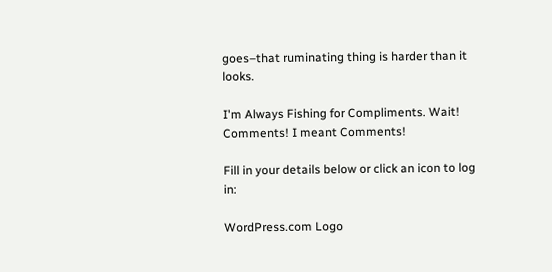goes–that ruminating thing is harder than it looks.

I'm Always Fishing for Compliments. Wait! Comments! I meant Comments!

Fill in your details below or click an icon to log in:

WordPress.com Logo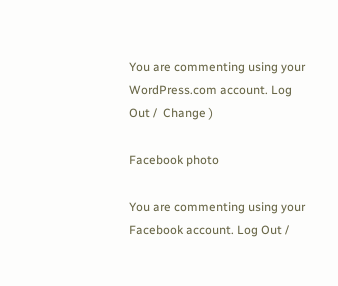You are commenting using your WordPress.com account. Log Out /  Change )

Facebook photo

You are commenting using your Facebook account. Log Out /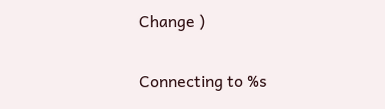Change )

Connecting to %s